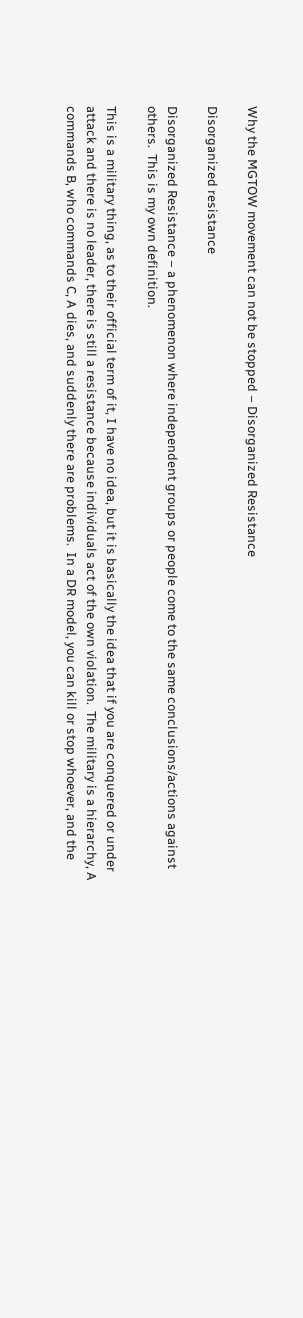Why the MGTOW movement can not be stopped – Disorganized Resistance

Disorganized resistance

Disorganized Resistance – a phenomenon where independent groups or people come to the same conclusions/actions against others.  This is my own definition.

This is a military thing, as to their official term of it, I have no idea, but it is basically the idea that if you are conquered or under attack and there is no leader, there is still a resistance because individuals act of the own violation.  The military is a hierarchy, A commands B, who commands C, A dies, and suddenly there are problems.  In a DR model, you can kill or stop whoever, and the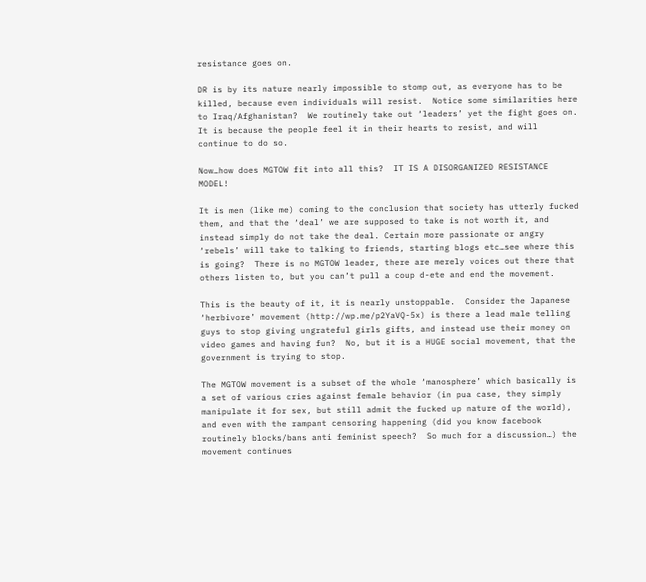resistance goes on.

DR is by its nature nearly impossible to stomp out, as everyone has to be killed, because even individuals will resist.  Notice some similarities here to Iraq/Afghanistan?  We routinely take out ‘leaders’ yet the fight goes on.  It is because the people feel it in their hearts to resist, and will continue to do so.

Now…how does MGTOW fit into all this?  IT IS A DISORGANIZED RESISTANCE MODEL!

It is men (like me) coming to the conclusion that society has utterly fucked them, and that the ‘deal’ we are supposed to take is not worth it, and instead simply do not take the deal. Certain more passionate or angry ‘rebels’ will take to talking to friends, starting blogs etc…see where this is going?  There is no MGTOW leader, there are merely voices out there that others listen to, but you can’t pull a coup d-ete and end the movement.

This is the beauty of it, it is nearly unstoppable.  Consider the Japanese ‘herbivore’ movement (http://wp.me/p2YaVQ-5x) is there a lead male telling guys to stop giving ungrateful girls gifts, and instead use their money on video games and having fun?  No, but it is a HUGE social movement, that the government is trying to stop.

The MGTOW movement is a subset of the whole ‘manosphere’ which basically is a set of various cries against female behavior (in pua case, they simply manipulate it for sex, but still admit the fucked up nature of the world), and even with the rampant censoring happening (did you know facebook routinely blocks/bans anti feminist speech?  So much for a discussion…) the movement continues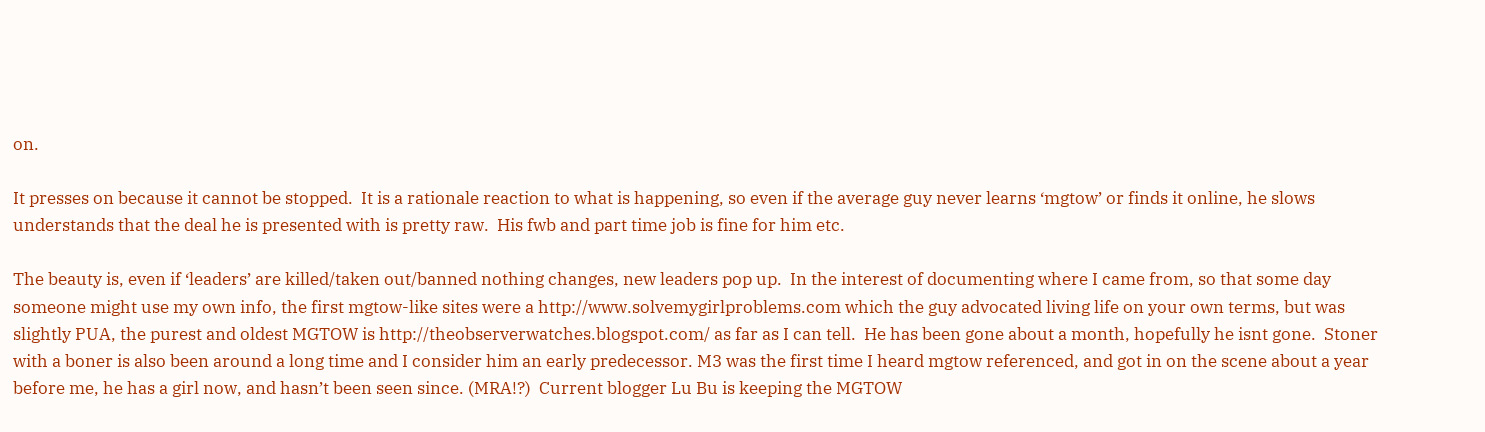on.

It presses on because it cannot be stopped.  It is a rationale reaction to what is happening, so even if the average guy never learns ‘mgtow’ or finds it online, he slows understands that the deal he is presented with is pretty raw.  His fwb and part time job is fine for him etc.

The beauty is, even if ‘leaders’ are killed/taken out/banned nothing changes, new leaders pop up.  In the interest of documenting where I came from, so that some day someone might use my own info, the first mgtow-like sites were a http://www.solvemygirlproblems.com which the guy advocated living life on your own terms, but was slightly PUA, the purest and oldest MGTOW is http://theobserverwatches.blogspot.com/ as far as I can tell.  He has been gone about a month, hopefully he isnt gone.  Stoner with a boner is also been around a long time and I consider him an early predecessor. M3 was the first time I heard mgtow referenced, and got in on the scene about a year before me, he has a girl now, and hasn’t been seen since. (MRA!?)  Current blogger Lu Bu is keeping the MGTOW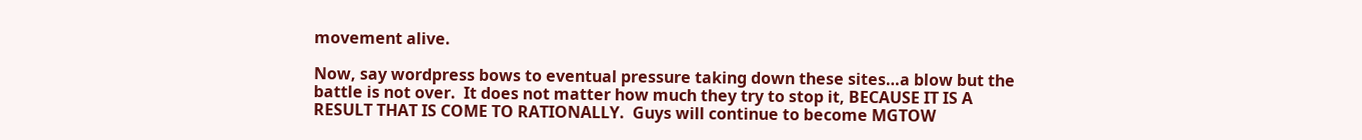movement alive.

Now, say wordpress bows to eventual pressure taking down these sites…a blow but the battle is not over.  It does not matter how much they try to stop it, BECAUSE IT IS A RESULT THAT IS COME TO RATIONALLY.  Guys will continue to become MGTOW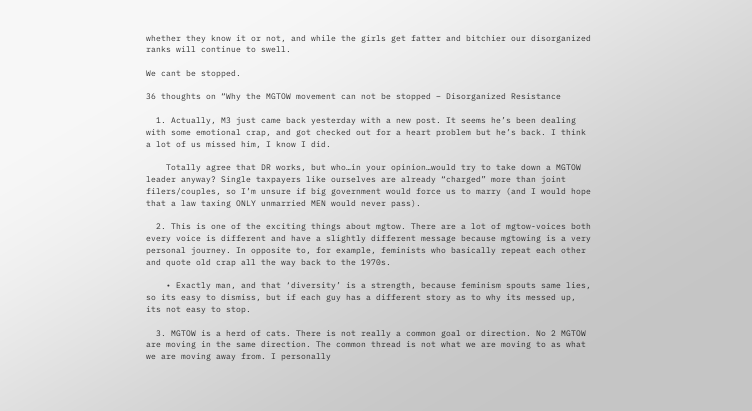whether they know it or not, and while the girls get fatter and bitchier our disorganized ranks will continue to swell.

We cant be stopped.

36 thoughts on “Why the MGTOW movement can not be stopped – Disorganized Resistance

  1. Actually, M3 just came back yesterday with a new post. It seems he’s been dealing with some emotional crap, and got checked out for a heart problem but he’s back. I think a lot of us missed him, I know I did.

    Totally agree that DR works, but who…in your opinion…would try to take down a MGTOW leader anyway? Single taxpayers like ourselves are already “charged” more than joint filers/couples, so I’m unsure if big government would force us to marry (and I would hope that a law taxing ONLY unmarried MEN would never pass).

  2. This is one of the exciting things about mgtow. There are a lot of mgtow-voices both every voice is different and have a slightly different message because mgtowing is a very personal journey. In opposite to, for example, feminists who basically repeat each other and quote old crap all the way back to the 1970s.

    • Exactly man, and that ‘diversity’ is a strength, because feminism spouts same lies, so its easy to dismiss, but if each guy has a different story as to why its messed up, its not easy to stop.

  3. MGTOW is a herd of cats. There is not really a common goal or direction. No 2 MGTOW are moving in the same direction. The common thread is not what we are moving to as what we are moving away from. I personally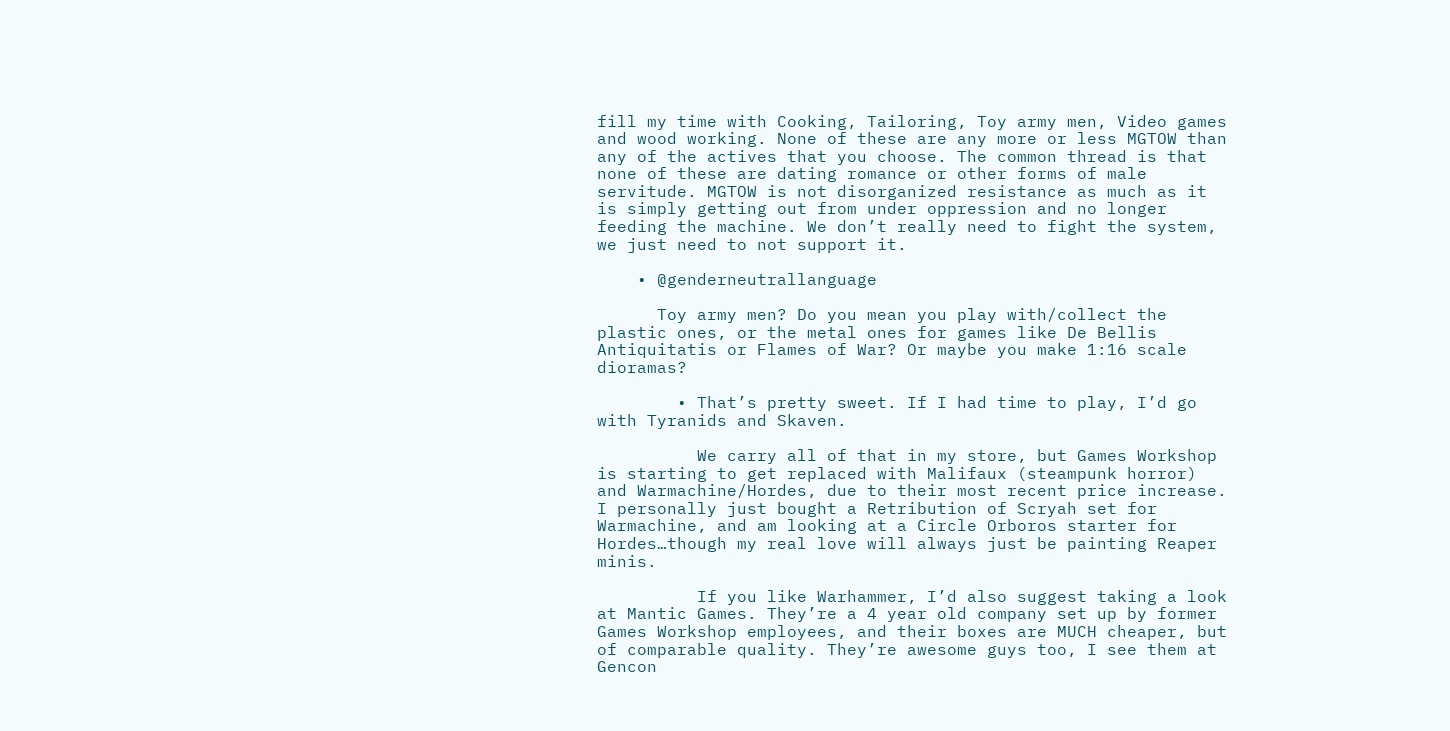fill my time with Cooking, Tailoring, Toy army men, Video games and wood working. None of these are any more or less MGTOW than any of the actives that you choose. The common thread is that none of these are dating romance or other forms of male servitude. MGTOW is not disorganized resistance as much as it is simply getting out from under oppression and no longer feeding the machine. We don’t really need to fight the system, we just need to not support it.

    • @genderneutrallanguage

      Toy army men? Do you mean you play with/collect the plastic ones, or the metal ones for games like De Bellis Antiquitatis or Flames of War? Or maybe you make 1:16 scale dioramas?

        • That’s pretty sweet. If I had time to play, I’d go with Tyranids and Skaven.

          We carry all of that in my store, but Games Workshop is starting to get replaced with Malifaux (steampunk horror) and Warmachine/Hordes, due to their most recent price increase. I personally just bought a Retribution of Scryah set for Warmachine, and am looking at a Circle Orboros starter for Hordes…though my real love will always just be painting Reaper minis.

          If you like Warhammer, I’d also suggest taking a look at Mantic Games. They’re a 4 year old company set up by former Games Workshop employees, and their boxes are MUCH cheaper, but of comparable quality. They’re awesome guys too, I see them at Gencon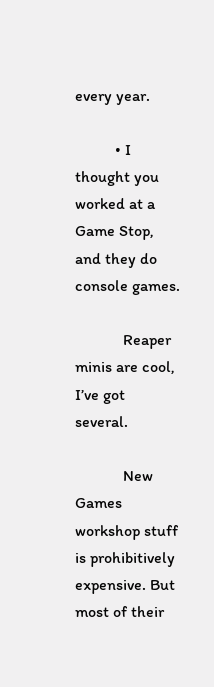every year.

          • I thought you worked at a Game Stop, and they do console games.

            Reaper minis are cool, I’ve got several.

            New Games workshop stuff is prohibitively expensive. But most of their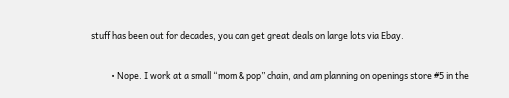stuff has been out for decades, you can get great deals on large lots via Ebay.

          • Nope. I work at a small “mom & pop” chain, and am planning on openings store #5 in the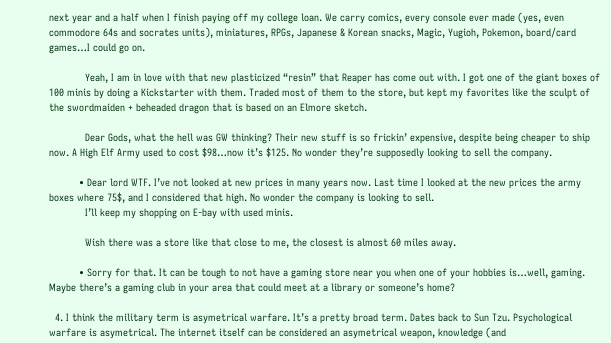next year and a half when I finish paying off my college loan. We carry comics, every console ever made (yes, even commodore 64s and socrates units), miniatures, RPGs, Japanese & Korean snacks, Magic, Yugioh, Pokemon, board/card games…I could go on.

            Yeah, I am in love with that new plasticized “resin” that Reaper has come out with. I got one of the giant boxes of 100 minis by doing a Kickstarter with them. Traded most of them to the store, but kept my favorites like the sculpt of the swordmaiden + beheaded dragon that is based on an Elmore sketch.

            Dear Gods, what the hell was GW thinking? Their new stuff is so frickin’ expensive, despite being cheaper to ship now. A High Elf Army used to cost $98…now it’s $125. No wonder they’re supposedly looking to sell the company.

          • Dear lord WTF. I’ve not looked at new prices in many years now. Last time I looked at the new prices the army boxes where 75$, and I considered that high. No wonder the company is looking to sell.
            I’ll keep my shopping on E-bay with used minis.

            Wish there was a store like that close to me, the closest is almost 60 miles away.

          • Sorry for that. It can be tough to not have a gaming store near you when one of your hobbies is…well, gaming. Maybe there’s a gaming club in your area that could meet at a library or someone’s home?

  4. I think the military term is asymetrical warfare. It’s a pretty broad term. Dates back to Sun Tzu. Psychological warfare is asymetrical. The internet itself can be considered an asymetrical weapon, knowledge (and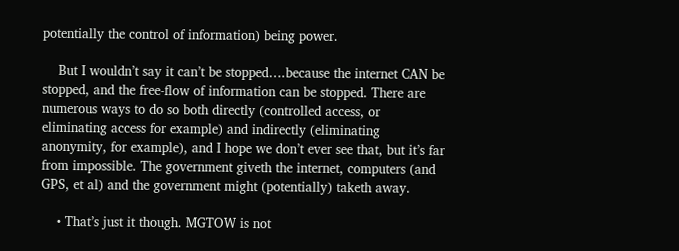potentially the control of information) being power.

    But I wouldn’t say it can’t be stopped….because the internet CAN be stopped, and the free-flow of information can be stopped. There are numerous ways to do so both directly (controlled access, or eliminating access for example) and indirectly (eliminating anonymity, for example), and I hope we don’t ever see that, but it’s far from impossible. The government giveth the internet, computers (and GPS, et al) and the government might (potentially) taketh away.

    • That’s just it though. MGTOW is not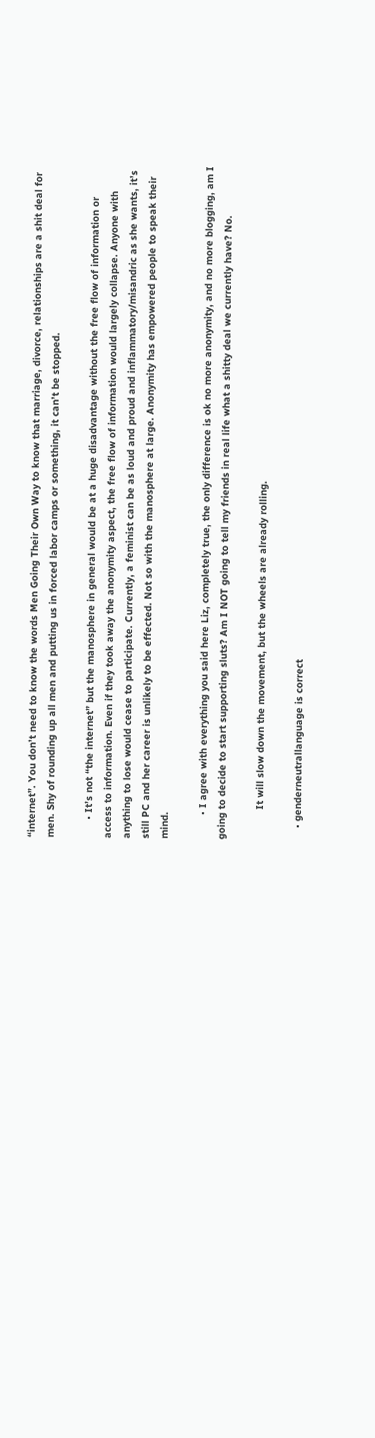“internet”. You don’t need to know the words Men Going Their Own Way to know that marriage, divorce, relationships are a shit deal for men. Shy of rounding up all men and putting us in forced labor camps or something, it can’t be stopped.

      • It’s not “the internet” but the manosphere in general would be at a huge disadvantage without the free flow of information or access to information. Even if they took away the anonymity aspect, the free flow of information would largely collapse. Anyone with anything to lose would cease to participate. Currently, a feminist can be as loud and proud and inflammatory/misandric as she wants, it’s still PC and her career is unlikely to be effected. Not so with the manosphere at large. Anonymity has empowered people to speak their mind.

        • I agree with everything you said here Liz, completely true, the only difference is ok no more anonymity, and no more blogging, am I going to decide to start supporting sluts? Am I NOT going to tell my friends in real life what a shitty deal we currently have? No.

          It will slow down the movement, but the wheels are already rolling.

    • genderneutrallanguage is correct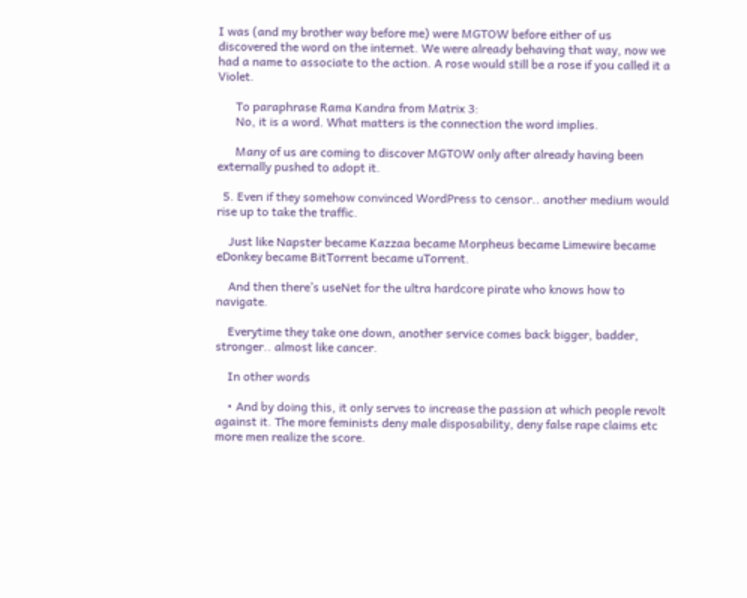I was (and my brother way before me) were MGTOW before either of us discovered the word on the internet. We were already behaving that way, now we had a name to associate to the action. A rose would still be a rose if you called it a Violet.

      To paraphrase Rama Kandra from Matrix 3:
      No, it is a word. What matters is the connection the word implies.

      Many of us are coming to discover MGTOW only after already having been externally pushed to adopt it.

  5. Even if they somehow convinced WordPress to censor.. another medium would rise up to take the traffic.

    Just like Napster became Kazzaa became Morpheus became Limewire became eDonkey became BitTorrent became uTorrent.

    And then there’s useNet for the ultra hardcore pirate who knows how to navigate.

    Everytime they take one down, another service comes back bigger, badder, stronger.. almost like cancer.

    In other words

    • And by doing this, it only serves to increase the passion at which people revolt against it. The more feminists deny male disposability, deny false rape claims etc more men realize the score.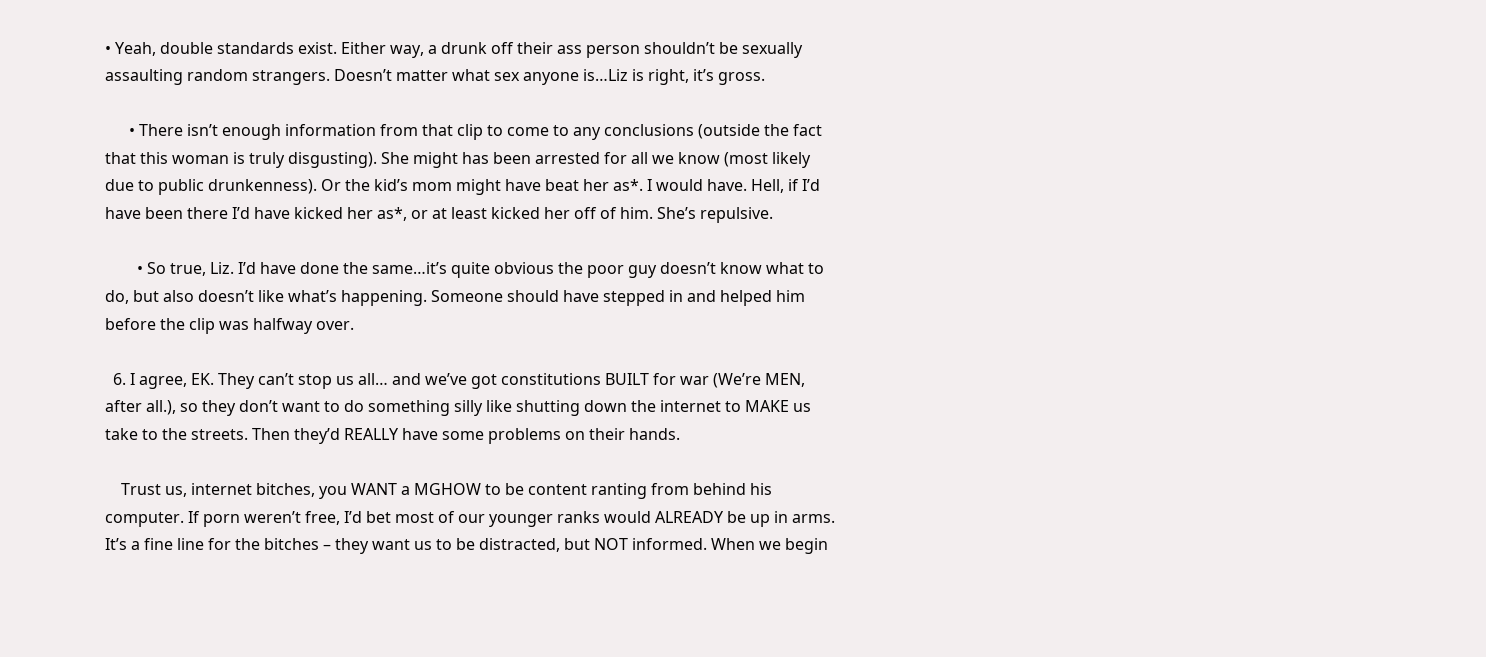• Yeah, double standards exist. Either way, a drunk off their ass person shouldn’t be sexually assaulting random strangers. Doesn’t matter what sex anyone is…Liz is right, it’s gross.

      • There isn’t enough information from that clip to come to any conclusions (outside the fact that this woman is truly disgusting). She might has been arrested for all we know (most likely due to public drunkenness). Or the kid’s mom might have beat her as*. I would have. Hell, if I’d have been there I’d have kicked her as*, or at least kicked her off of him. She’s repulsive.

        • So true, Liz. I’d have done the same…it’s quite obvious the poor guy doesn’t know what to do, but also doesn’t like what’s happening. Someone should have stepped in and helped him before the clip was halfway over.

  6. I agree, EK. They can’t stop us all… and we’ve got constitutions BUILT for war (We’re MEN, after all.), so they don’t want to do something silly like shutting down the internet to MAKE us take to the streets. Then they’d REALLY have some problems on their hands.

    Trust us, internet bitches, you WANT a MGHOW to be content ranting from behind his computer. If porn weren’t free, I’d bet most of our younger ranks would ALREADY be up in arms. It’s a fine line for the bitches – they want us to be distracted, but NOT informed. When we begin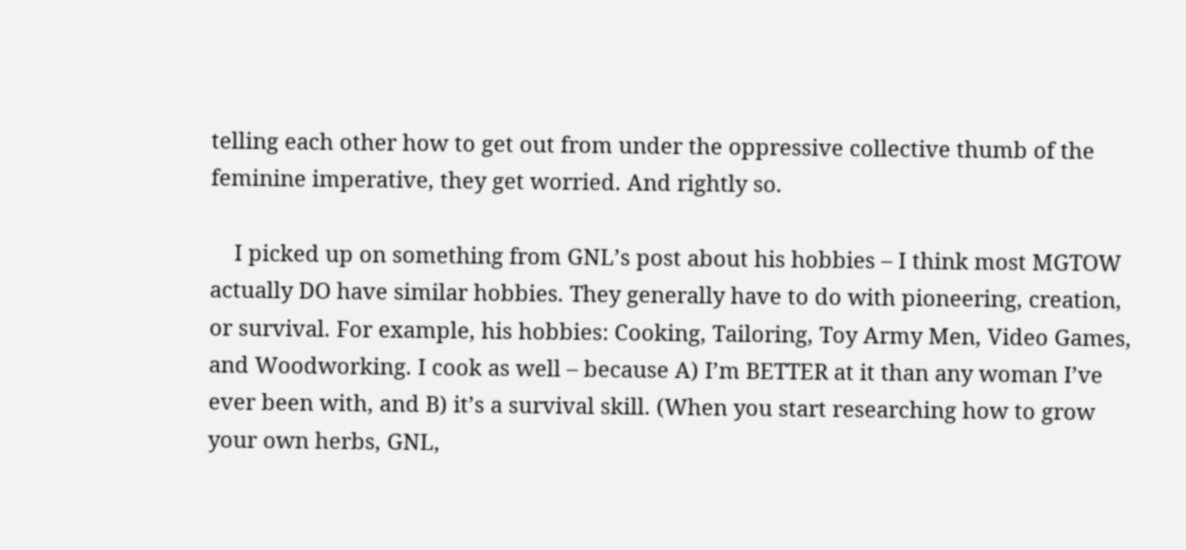telling each other how to get out from under the oppressive collective thumb of the feminine imperative, they get worried. And rightly so.

    I picked up on something from GNL’s post about his hobbies – I think most MGTOW actually DO have similar hobbies. They generally have to do with pioneering, creation, or survival. For example, his hobbies: Cooking, Tailoring, Toy Army Men, Video Games, and Woodworking. I cook as well – because A) I’m BETTER at it than any woman I’ve ever been with, and B) it’s a survival skill. (When you start researching how to grow your own herbs, GNL,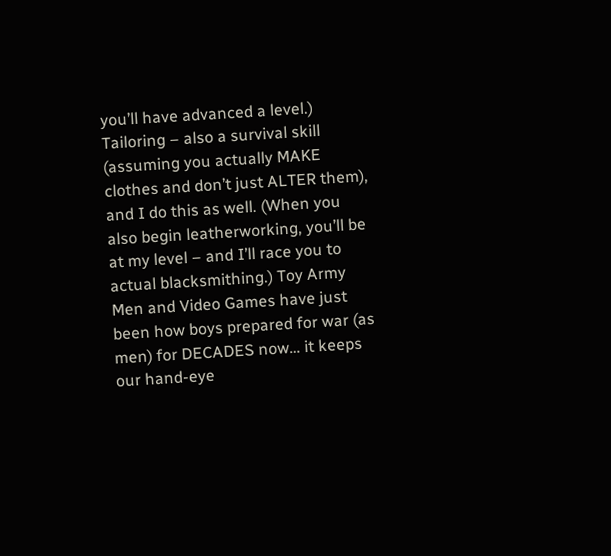you’ll have advanced a level.) Tailoring – also a survival skill (assuming you actually MAKE clothes and don’t just ALTER them), and I do this as well. (When you also begin leatherworking, you’ll be at my level – and I’ll race you to actual blacksmithing.) Toy Army Men and Video Games have just been how boys prepared for war (as men) for DECADES now… it keeps our hand-eye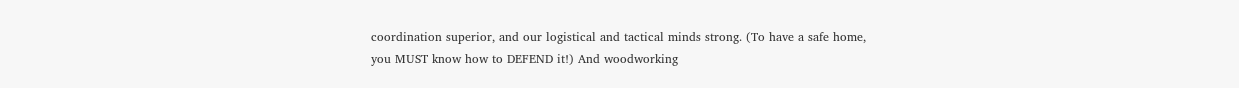coordination superior, and our logistical and tactical minds strong. (To have a safe home, you MUST know how to DEFEND it!) And woodworking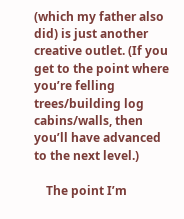(which my father also did) is just another creative outlet. (If you get to the point where you’re felling trees/building log cabins/walls, then you’ll have advanced to the next level.)

    The point I’m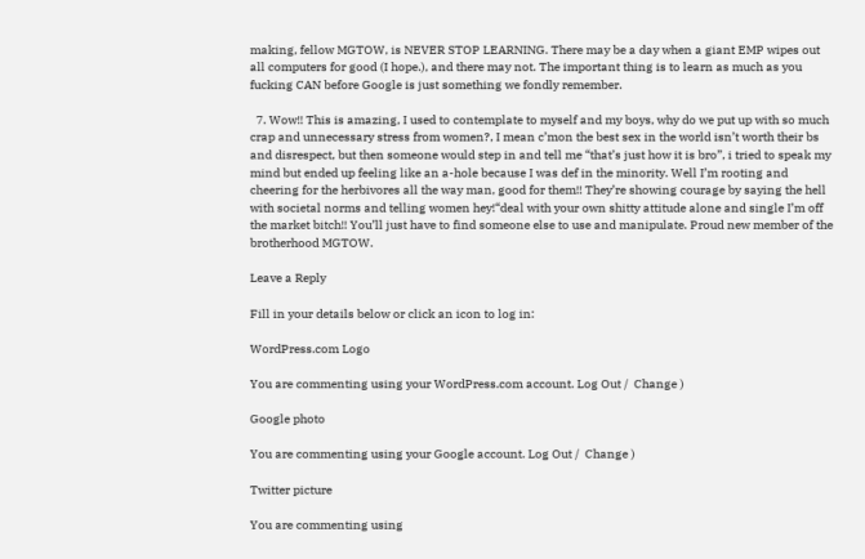making, fellow MGTOW, is NEVER STOP LEARNING. There may be a day when a giant EMP wipes out all computers for good (I hope.), and there may not. The important thing is to learn as much as you fucking CAN before Google is just something we fondly remember.

  7. Wow!! This is amazing, I used to contemplate to myself and my boys, why do we put up with so much crap and unnecessary stress from women?, I mean c’mon the best sex in the world isn’t worth their bs and disrespect, but then someone would step in and tell me “that’s just how it is bro”, i tried to speak my mind but ended up feeling like an a-hole because I was def in the minority. Well I’m rooting and cheering for the herbivores all the way man, good for them!! They’re showing courage by saying the hell with societal norms and telling women hey!“deal with your own shitty attitude alone and single I’m off the market bitch!! You’ll just have to find someone else to use and manipulate. Proud new member of the brotherhood MGTOW.

Leave a Reply

Fill in your details below or click an icon to log in:

WordPress.com Logo

You are commenting using your WordPress.com account. Log Out /  Change )

Google photo

You are commenting using your Google account. Log Out /  Change )

Twitter picture

You are commenting using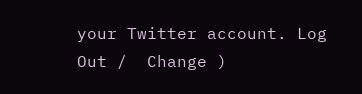your Twitter account. Log Out /  Change )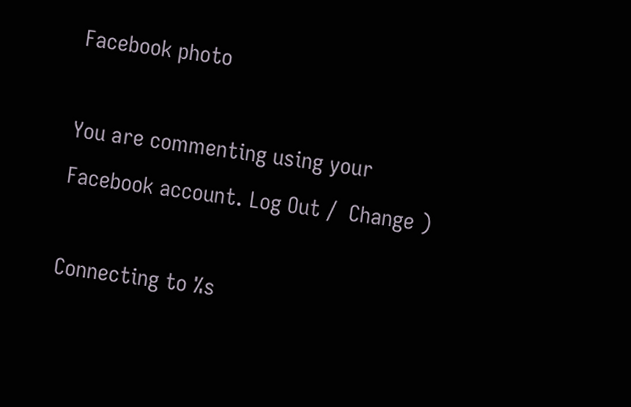Facebook photo

You are commenting using your Facebook account. Log Out /  Change )

Connecting to %s